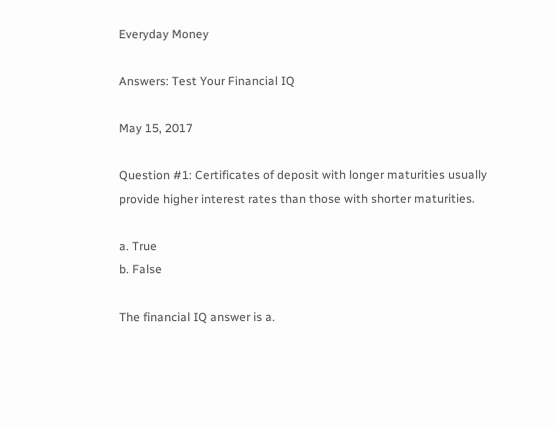Everyday Money

Answers: Test Your Financial IQ

May 15, 2017

Question #1: Certificates of deposit with longer maturities usually provide higher interest rates than those with shorter maturities.

a. True
b. False

The financial IQ answer is a.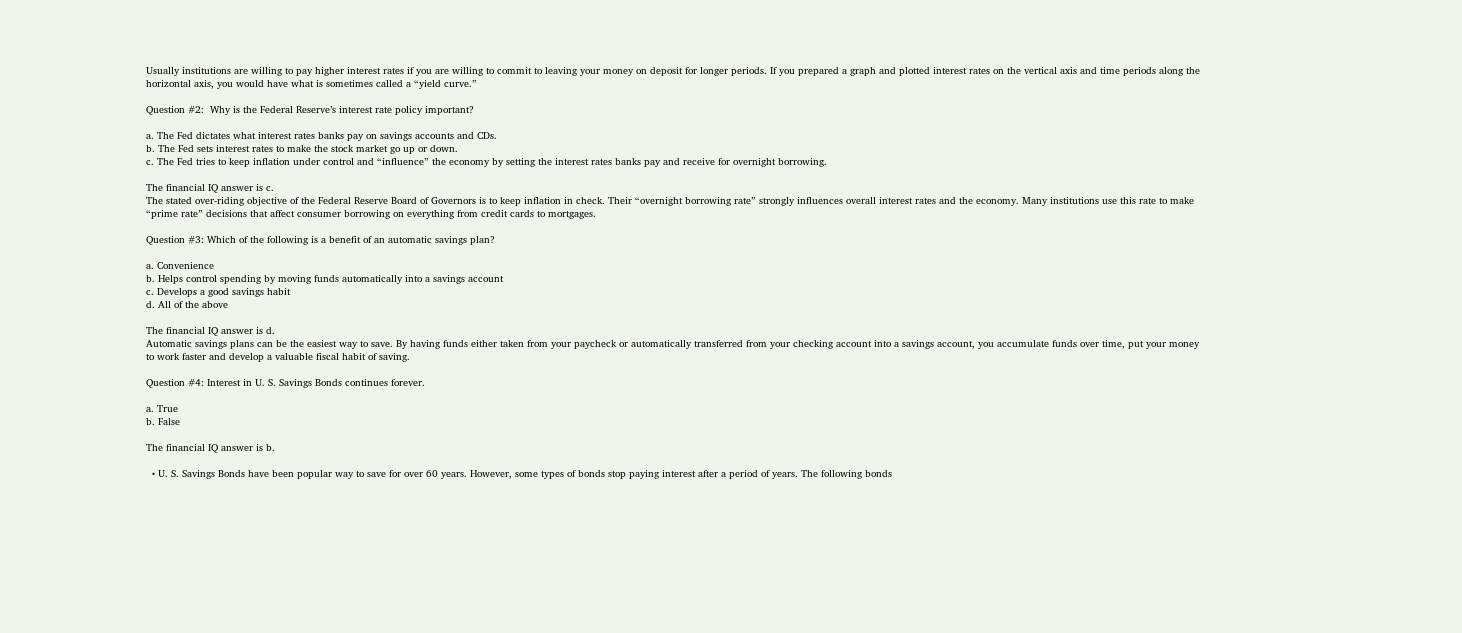Usually institutions are willing to pay higher interest rates if you are willing to commit to leaving your money on deposit for longer periods. If you prepared a graph and plotted interest rates on the vertical axis and time periods along the horizontal axis, you would have what is sometimes called a “yield curve.”

Question #2:  Why is the Federal Reserve’s interest rate policy important?

a. The Fed dictates what interest rates banks pay on savings accounts and CDs.
b. The Fed sets interest rates to make the stock market go up or down.
c. The Fed tries to keep inflation under control and “influence” the economy by setting the interest rates banks pay and receive for overnight borrowing.

The financial IQ answer is c.
The stated over-riding objective of the Federal Reserve Board of Governors is to keep inflation in check. Their “overnight borrowing rate” strongly influences overall interest rates and the economy. Many institutions use this rate to make “prime rate” decisions that affect consumer borrowing on everything from credit cards to mortgages.

Question #3: Which of the following is a benefit of an automatic savings plan?

a. Convenience
b. Helps control spending by moving funds automatically into a savings account
c. Develops a good savings habit
d. All of the above

The financial IQ answer is d.
Automatic savings plans can be the easiest way to save. By having funds either taken from your paycheck or automatically transferred from your checking account into a savings account, you accumulate funds over time, put your money to work faster and develop a valuable fiscal habit of saving.

Question #4: Interest in U. S. Savings Bonds continues forever.

a. True
b. False

The financial IQ answer is b.

  • U. S. Savings Bonds have been popular way to save for over 60 years. However, some types of bonds stop paying interest after a period of years. The following bonds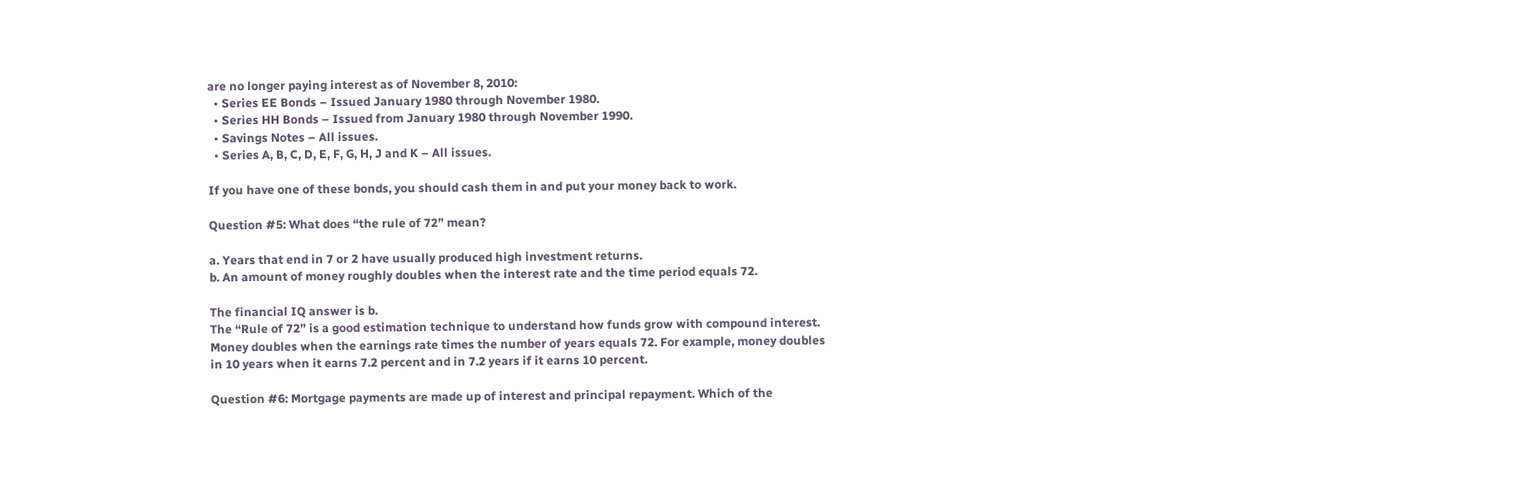are no longer paying interest as of November 8, 2010:
  • Series EE Bonds – Issued January 1980 through November 1980.
  • Series HH Bonds – Issued from January 1980 through November 1990.
  • Savings Notes – All issues.
  • Series A, B, C, D, E, F, G, H, J and K – All issues.

If you have one of these bonds, you should cash them in and put your money back to work.

Question #5: What does “the rule of 72” mean?

a. Years that end in 7 or 2 have usually produced high investment returns.
b. An amount of money roughly doubles when the interest rate and the time period equals 72.

The financial IQ answer is b.
The “Rule of 72” is a good estimation technique to understand how funds grow with compound interest. Money doubles when the earnings rate times the number of years equals 72. For example, money doubles in 10 years when it earns 7.2 percent and in 7.2 years if it earns 10 percent.

Question #6: Mortgage payments are made up of interest and principal repayment. Which of the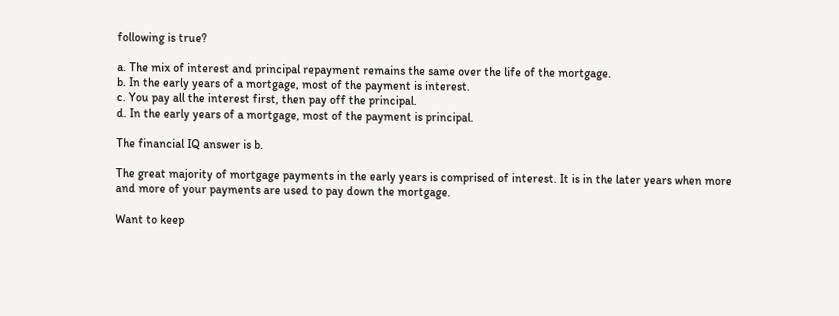following is true?

a. The mix of interest and principal repayment remains the same over the life of the mortgage.
b. In the early years of a mortgage, most of the payment is interest.
c. You pay all the interest first, then pay off the principal.
d. In the early years of a mortgage, most of the payment is principal.

The financial IQ answer is b.

The great majority of mortgage payments in the early years is comprised of interest. It is in the later years when more and more of your payments are used to pay down the mortgage.

Want to keep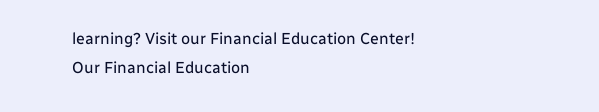learning? Visit our Financial Education Center!
Our Financial Education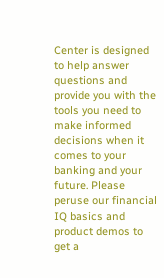Center is designed to help answer questions and provide you with the tools you need to make informed decisions when it comes to your banking and your future. Please peruse our financial IQ basics and product demos to get a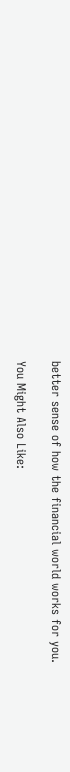better sense of how the financial world works for you.

You Might Also Like: